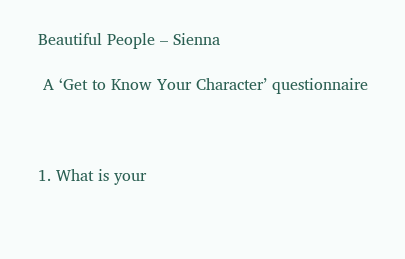Beautiful People – Sienna

 A ‘Get to Know Your Character’ questionnaire



1. What is your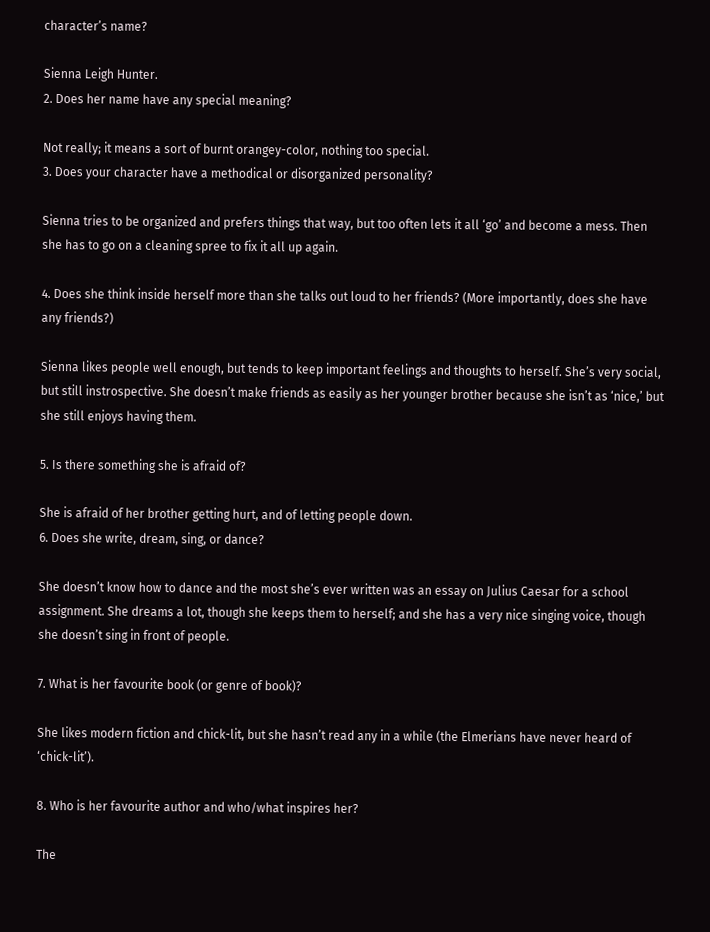character’s name?

Sienna Leigh Hunter.
2. Does her name have any special meaning?

Not really; it means a sort of burnt orangey-color, nothing too special.
3. Does your character have a methodical or disorganized personality?

Sienna tries to be organized and prefers things that way, but too often lets it all ‘go’ and become a mess. Then she has to go on a cleaning spree to fix it all up again.

4. Does she think inside herself more than she talks out loud to her friends? (More importantly, does she have any friends?)

Sienna likes people well enough, but tends to keep important feelings and thoughts to herself. She’s very social, but still instrospective. She doesn’t make friends as easily as her younger brother because she isn’t as ‘nice,’ but she still enjoys having them.

5. Is there something she is afraid of?

She is afraid of her brother getting hurt, and of letting people down.
6. Does she write, dream, sing, or dance?

She doesn’t know how to dance and the most she’s ever written was an essay on Julius Caesar for a school assignment. She dreams a lot, though she keeps them to herself; and she has a very nice singing voice, though she doesn’t sing in front of people.

7. What is her favourite book (or genre of book)?

She likes modern fiction and chick-lit, but she hasn’t read any in a while (the Elmerians have never heard of ‘chick-lit’).

8. Who is her favourite author and who/what inspires her?

The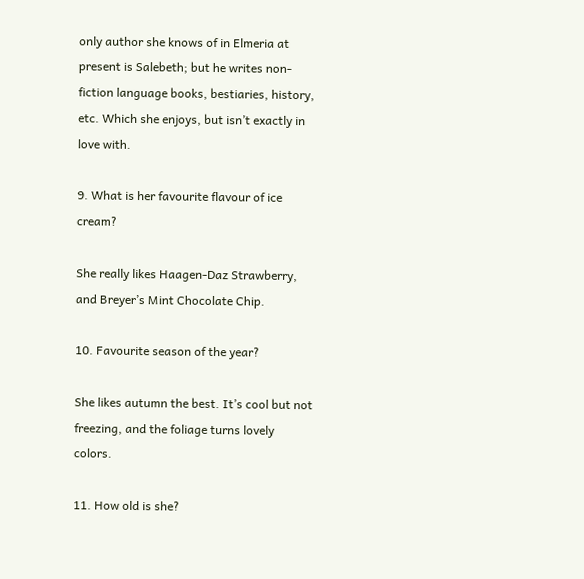only author she knows of in Elmeria at present is Salebeth; but he writes non-fiction language books, bestiaries, history, etc. Which she enjoys, but isn’t exactly in love with.

9. What is her favourite flavour of ice cream?

She really likes Haagen-Daz Strawberry, and Breyer’s Mint Chocolate Chip.

10. Favourite season of the year?

She likes autumn the best. It’s cool but not freezing, and the foliage turns lovely colors.

11. How old is she?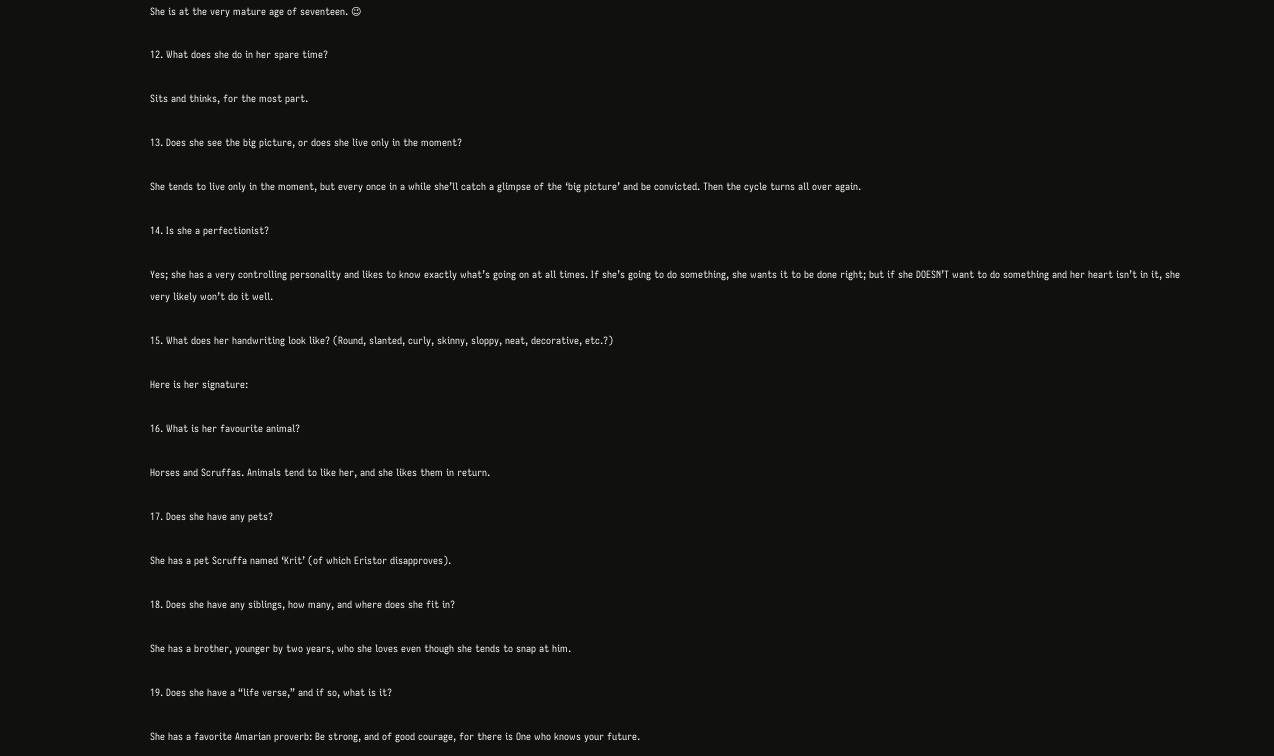She is at the very mature age of seventeen. 😉

12. What does she do in her spare time?

Sits and thinks, for the most part.

13. Does she see the big picture, or does she live only in the moment?

She tends to live only in the moment, but every once in a while she’ll catch a glimpse of the ‘big picture’ and be convicted. Then the cycle turns all over again.

14. Is she a perfectionist?

Yes; she has a very controlling personality and likes to know exactly what’s going on at all times. If she’s going to do something, she wants it to be done right; but if she DOESN’T want to do something and her heart isn’t in it, she very likely won’t do it well.

15. What does her handwriting look like? (Round, slanted, curly, skinny, sloppy, neat, decorative, etc.?)

Here is her signature:

16. What is her favourite animal?

Horses and Scruffas. Animals tend to like her, and she likes them in return.

17. Does she have any pets?

She has a pet Scruffa named ‘Krit’ (of which Eristor disapproves).

18. Does she have any siblings, how many, and where does she fit in?

She has a brother, younger by two years, who she loves even though she tends to snap at him.

19. Does she have a “life verse,” and if so, what is it?

She has a favorite Amarian proverb: Be strong, and of good courage, for there is One who knows your future.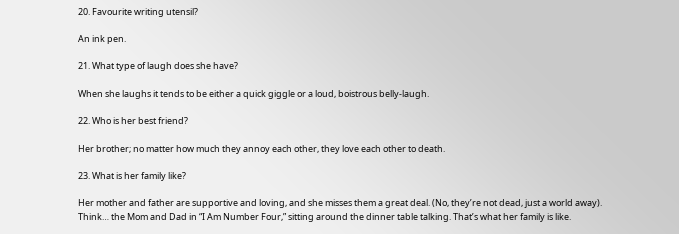20. Favourite writing utensil?

An ink pen.

21. What type of laugh does she have?

When she laughs it tends to be either a quick giggle or a loud, boistrous belly-laugh.

22. Who is her best friend?

Her brother; no matter how much they annoy each other, they love each other to death.

23. What is her family like?

Her mother and father are supportive and loving, and she misses them a great deal. (No, they’re not dead, just a world away). Think… the Mom and Dad in “I Am Number Four,” sitting around the dinner table talking. That’s what her family is like.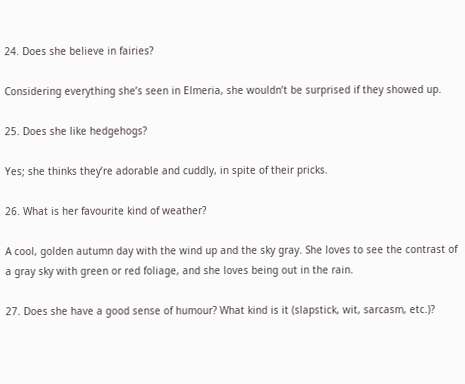24. Does she believe in fairies?

Considering everything she’s seen in Elmeria, she wouldn’t be surprised if they showed up.

25. Does she like hedgehogs?

Yes; she thinks they’re adorable and cuddly, in spite of their pricks.

26. What is her favourite kind of weather?

A cool, golden autumn day with the wind up and the sky gray. She loves to see the contrast of a gray sky with green or red foliage, and she loves being out in the rain.

27. Does she have a good sense of humour? What kind is it (slapstick, wit, sarcasm, etc.)?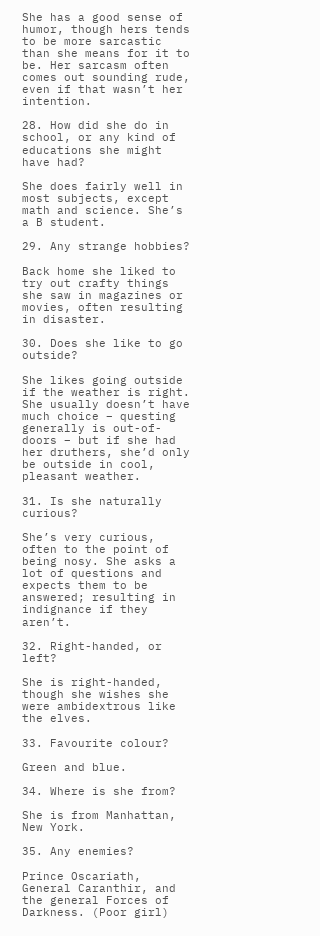She has a good sense of humor, though hers tends to be more sarcastic than she means for it to be. Her sarcasm often comes out sounding rude, even if that wasn’t her intention.

28. How did she do in school, or any kind of educations she might have had?

She does fairly well in most subjects, except math and science. She’s a B student.

29. Any strange hobbies?

Back home she liked to try out crafty things she saw in magazines or movies, often resulting in disaster.

30. Does she like to go outside?

She likes going outside if the weather is right. She usually doesn’t have much choice – questing generally is out-of-doors – but if she had her druthers, she’d only be outside in cool, pleasant weather.

31. Is she naturally curious?

She’s very curious, often to the point of being nosy. She asks a lot of questions and expects them to be answered; resulting in indignance if they aren’t.

32. Right-handed, or left?

She is right-handed, though she wishes she were ambidextrous like the elves.

33. Favourite colour?

Green and blue.

34. Where is she from?

She is from Manhattan, New York.

35. Any enemies?

Prince Oscariath, General Caranthir, and the general Forces of Darkness. (Poor girl)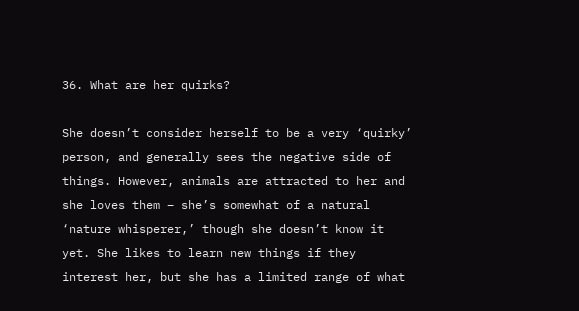36. What are her quirks?

She doesn’t consider herself to be a very ‘quirky’ person, and generally sees the negative side of things. However, animals are attracted to her and she loves them – she’s somewhat of a natural ‘nature whisperer,’ though she doesn’t know it yet. She likes to learn new things if they interest her, but she has a limited range of what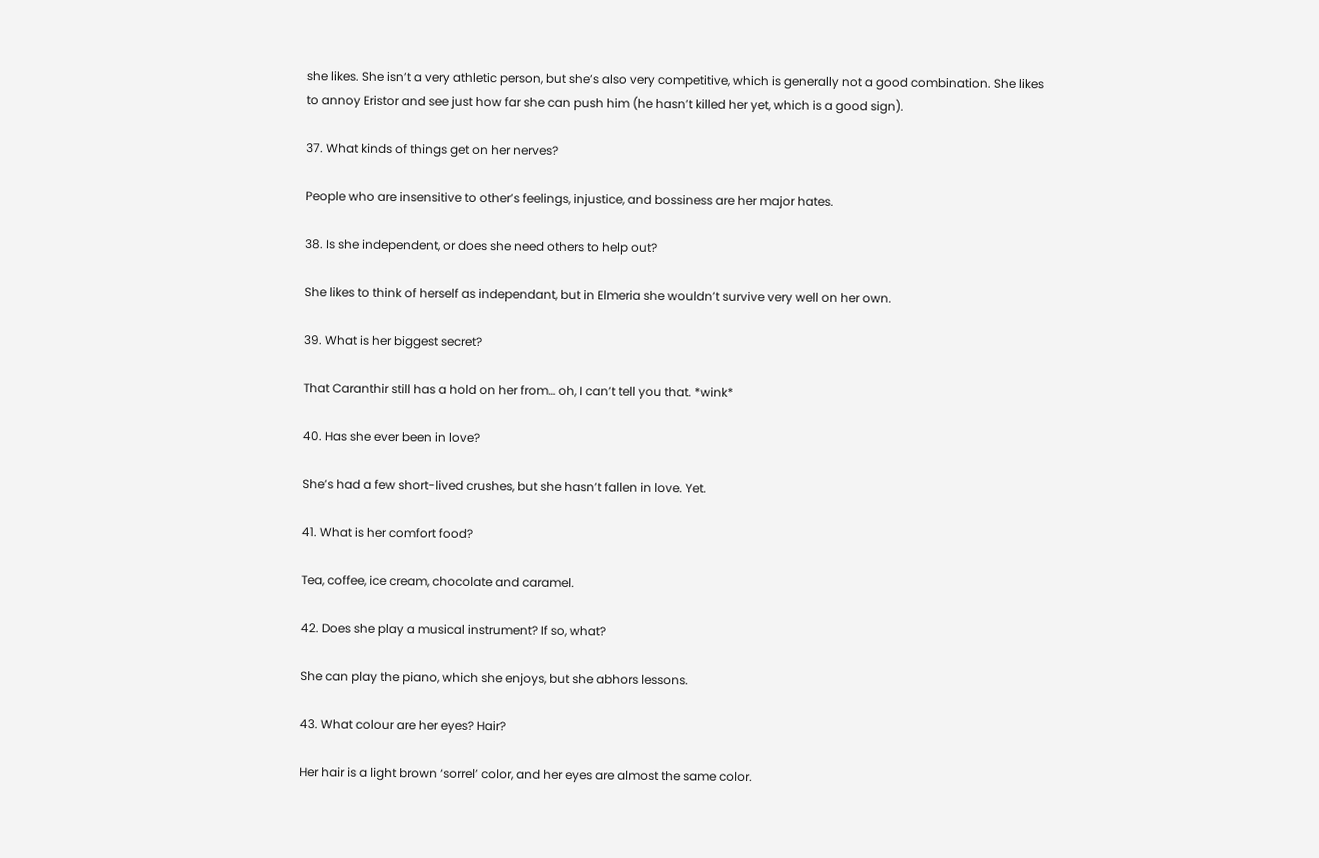she likes. She isn’t a very athletic person, but she’s also very competitive, which is generally not a good combination. She likes to annoy Eristor and see just how far she can push him (he hasn’t killed her yet, which is a good sign).

37. What kinds of things get on her nerves?

People who are insensitive to other’s feelings, injustice, and bossiness are her major hates.

38. Is she independent, or does she need others to help out?

She likes to think of herself as independant, but in Elmeria she wouldn’t survive very well on her own.

39. What is her biggest secret?

That Caranthir still has a hold on her from… oh, I can’t tell you that. *wink*

40. Has she ever been in love?

She’s had a few short-lived crushes, but she hasn’t fallen in love. Yet.

41. What is her comfort food?

Tea, coffee, ice cream, chocolate and caramel.

42. Does she play a musical instrument? If so, what?

She can play the piano, which she enjoys, but she abhors lessons.

43. What colour are her eyes? Hair?

Her hair is a light brown ‘sorrel’ color, and her eyes are almost the same color.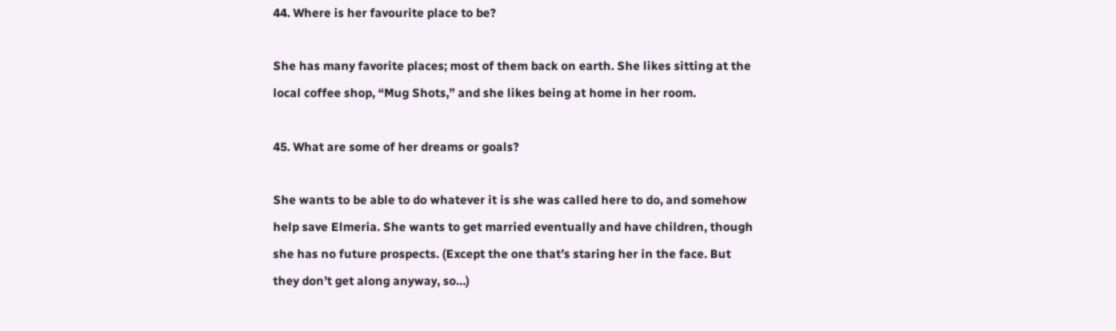44. Where is her favourite place to be?

She has many favorite places; most of them back on earth. She likes sitting at the local coffee shop, “Mug Shots,” and she likes being at home in her room.

45. What are some of her dreams or goals?

She wants to be able to do whatever it is she was called here to do, and somehow help save Elmeria. She wants to get married eventually and have children, though she has no future prospects. (Except the one that’s staring her in the face. But they don’t get along anyway, so…)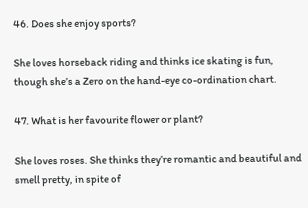46. Does she enjoy sports?

She loves horseback riding and thinks ice skating is fun, though she’s a Zero on the hand-eye co-ordination chart.

47. What is her favourite flower or plant?

She loves roses. She thinks they’re romantic and beautiful and smell pretty, in spite of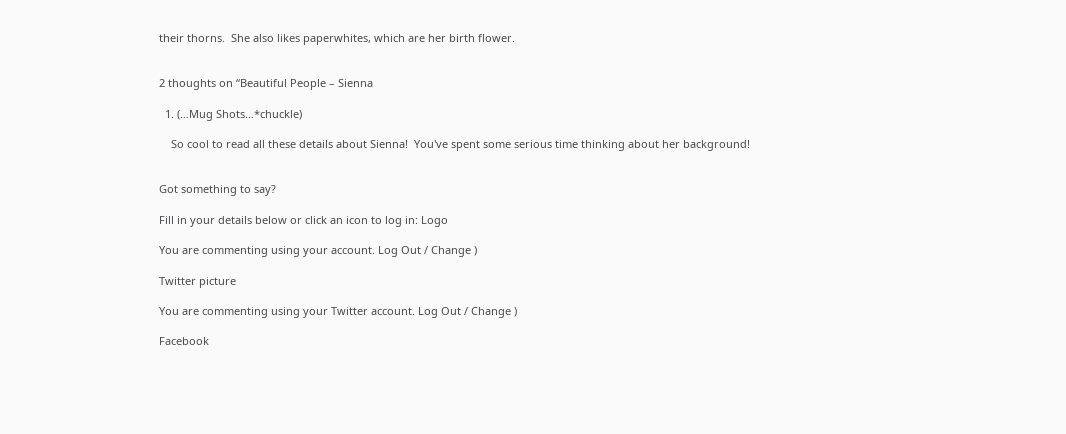their thorns.  She also likes paperwhites, which are her birth flower.


2 thoughts on “Beautiful People – Sienna

  1. (…Mug Shots…*chuckle)

    So cool to read all these details about Sienna!  You've spent some serious time thinking about her background!


Got something to say?

Fill in your details below or click an icon to log in: Logo

You are commenting using your account. Log Out / Change )

Twitter picture

You are commenting using your Twitter account. Log Out / Change )

Facebook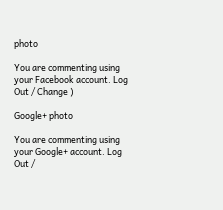photo

You are commenting using your Facebook account. Log Out / Change )

Google+ photo

You are commenting using your Google+ account. Log Out /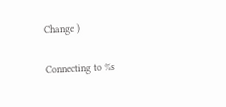Change )

Connecting to %s